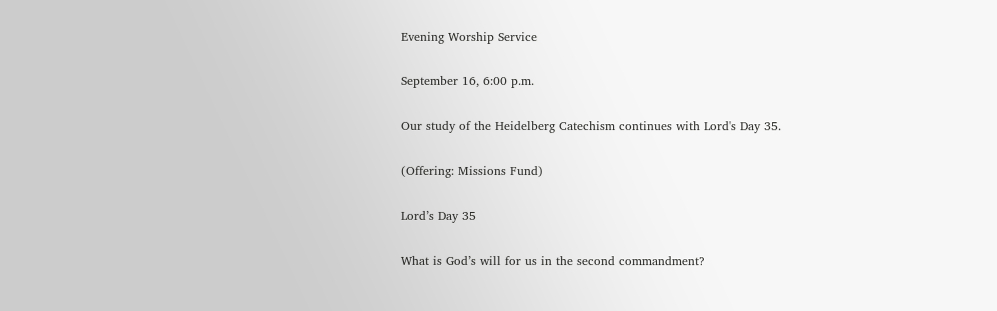Evening Worship Service

September 16, 6:00 p.m.

Our study of the Heidelberg Catechism continues with Lord's Day 35.

(Offering: Missions Fund)

Lord’s Day 35

What is God’s will for us in the second commandment?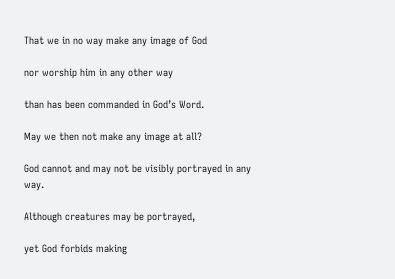That we in no way make any image of God

nor worship him in any other way

than has been commanded in God’s Word.

May we then not make any image at all?

God cannot and may not be visibly portrayed in any way.

Although creatures may be portrayed,

yet God forbids making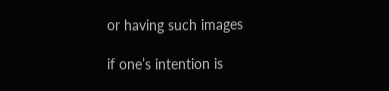or having such images

if one’s intention is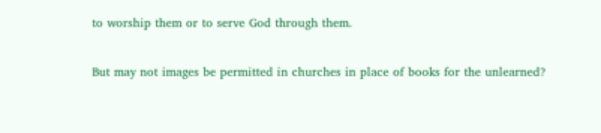to worship them or to serve God through them.

But may not images be permitted in churches in place of books for the unlearned?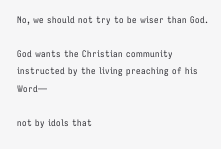No, we should not try to be wiser than God.

God wants the Christian community instructed by the living preaching of his Word—

not by idols that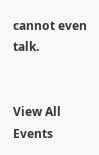cannot even talk.


View All Events